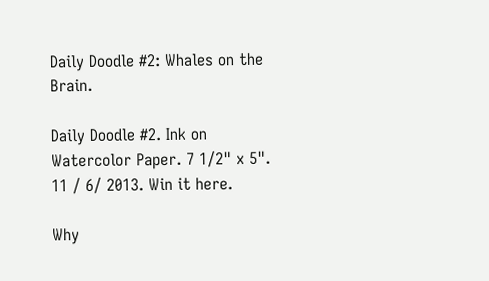Daily Doodle #2: Whales on the Brain.

Daily Doodle #2. Ink on Watercolor Paper. 7 1/2" x 5". 11 / 6/ 2013. Win it here.

Why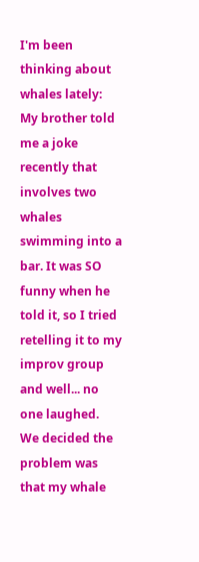I'm been thinking about whales lately: My brother told me a joke recently that involves two whales swimming into a bar. It was SO funny when he told it, so I tried retelling it to my improv group and well... no one laughed.  We decided the problem was that my whale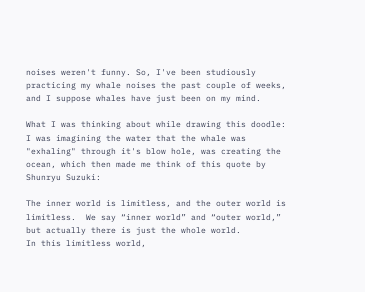noises weren't funny. So, I've been studiously practicing my whale noises the past couple of weeks, and I suppose whales have just been on my mind.

What I was thinking about while drawing this doodle: I was imagining the water that the whale was "exhaling" through it's blow hole, was creating the ocean, which then made me think of this quote by Shunryu Suzuki:

The inner world is limitless, and the outer world is limitless.  We say “inner world” and “outer world,” but actually there is just the whole world.
In this limitless world,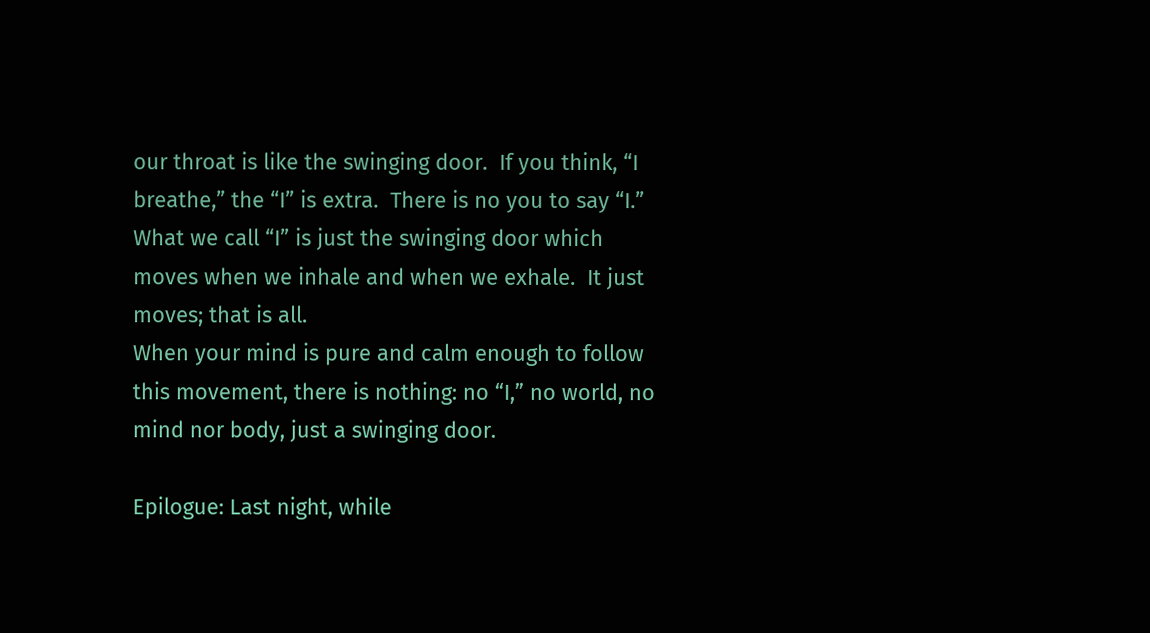our throat is like the swinging door.  If you think, “I breathe,” the “I” is extra.  There is no you to say “I.” What we call “I” is just the swinging door which moves when we inhale and when we exhale.  It just moves; that is all.
When your mind is pure and calm enough to follow this movement, there is nothing: no “I,” no world, no mind nor body, just a swinging door.

Epilogue: Last night, while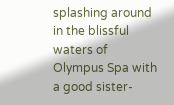splashing around in the blissful waters of Olympus Spa with a good sister-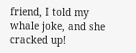friend, I told my whale joke, and she cracked up!